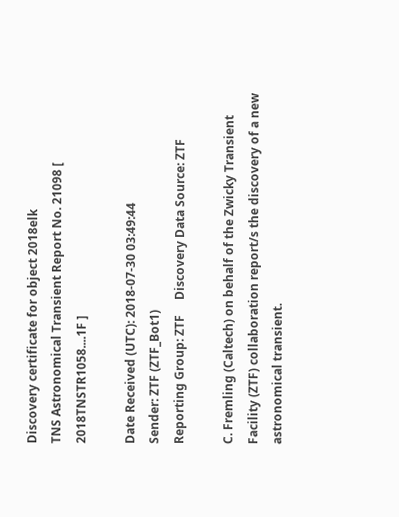Discovery certificate for object 2018elk
TNS Astronomical Transient Report No. 21098 [ 2018TNSTR1058....1F ]

Date Received (UTC): 2018-07-30 03:49:44
Sender: ZTF (ZTF_Bot1)
Reporting Group: ZTF     Discovery Data Source: ZTF

C. Fremling (Caltech) on behalf of the Zwicky Transient Facility (ZTF) collaboration report/s the discovery of a new astronomical transient.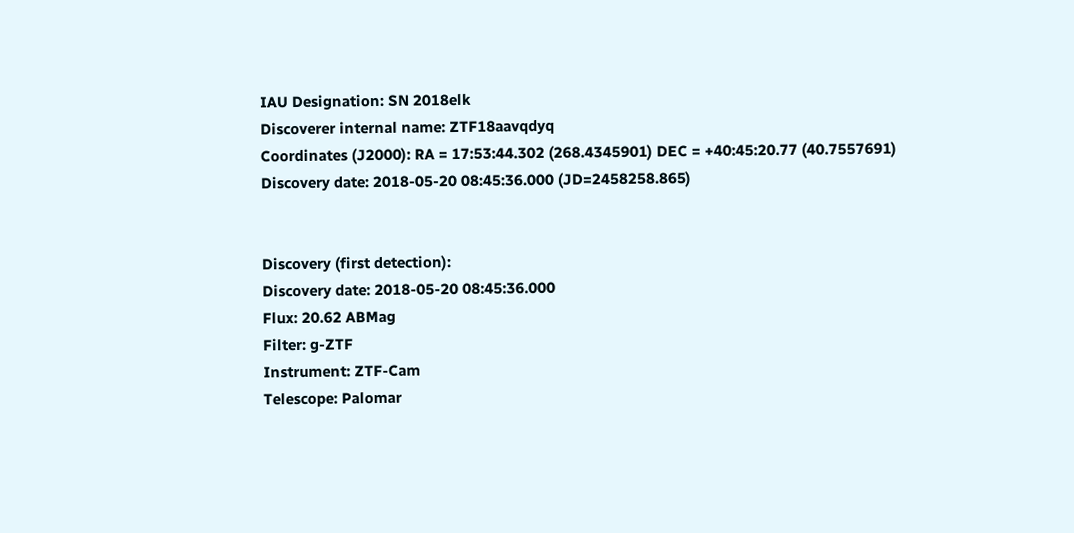IAU Designation: SN 2018elk
Discoverer internal name: ZTF18aavqdyq
Coordinates (J2000): RA = 17:53:44.302 (268.4345901) DEC = +40:45:20.77 (40.7557691)
Discovery date: 2018-05-20 08:45:36.000 (JD=2458258.865)


Discovery (first detection):
Discovery date: 2018-05-20 08:45:36.000
Flux: 20.62 ABMag
Filter: g-ZTF
Instrument: ZTF-Cam
Telescope: Palomar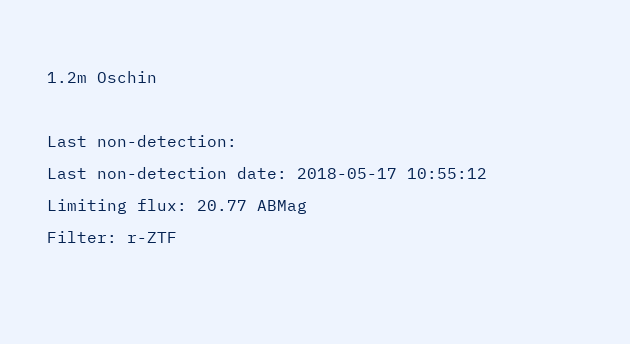1.2m Oschin

Last non-detection:
Last non-detection date: 2018-05-17 10:55:12
Limiting flux: 20.77 ABMag
Filter: r-ZTF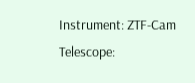Instrument: ZTF-Cam
Telescope: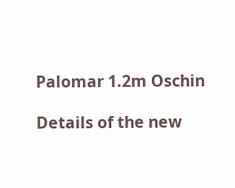Palomar 1.2m Oschin

Details of the new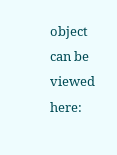object can be viewed here: